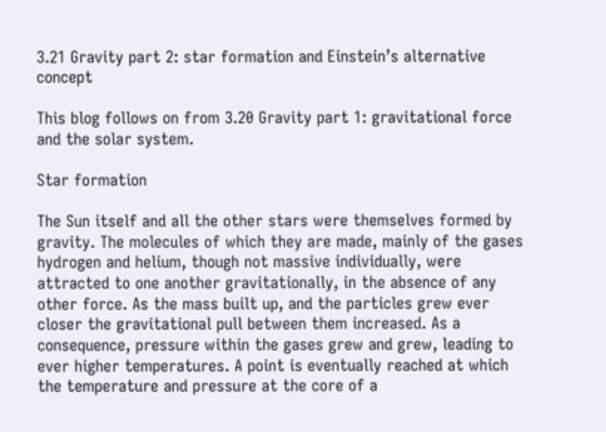3.21 Gravity part 2: star formation and Einstein’s alternative concept

This blog follows on from 3.20 Gravity part 1: gravitational force and the solar system.

Star formation

The Sun itself and all the other stars were themselves formed by gravity. The molecules of which they are made, mainly of the gases hydrogen and helium, though not massive individually, were attracted to one another gravitationally, in the absence of any other force. As the mass built up, and the particles grew ever closer the gravitational pull between them increased. As a consequence, pressure within the gases grew and grew, leading to ever higher temperatures. A point is eventually reached at which the temperature and pressure at the core of a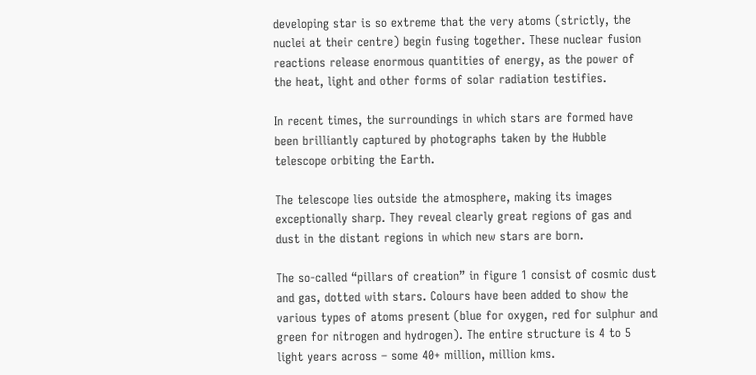developing star is so extreme that the very atoms (strictly, the nuclei at their centre) begin fusing together. These nuclear fusion reactions release enormous quantities of energy, as the power of the heat, light and other forms of solar radiation testifies.

In recent times, the surroundings in which stars are formed have been brilliantly captured by photographs taken by the Hubble telescope orbiting the Earth.

The telescope lies outside the atmosphere, making its images exceptionally sharp. They reveal clearly great regions of gas and dust in the distant regions in which new stars are born.

The so-called “pillars of creation” in figure 1 consist of cosmic dust and gas, dotted with stars. Colours have been added to show the various types of atoms present (blue for oxygen, red for sulphur and green for nitrogen and hydrogen). The entire structure is 4 to 5 light years across – some 40+ million, million kms.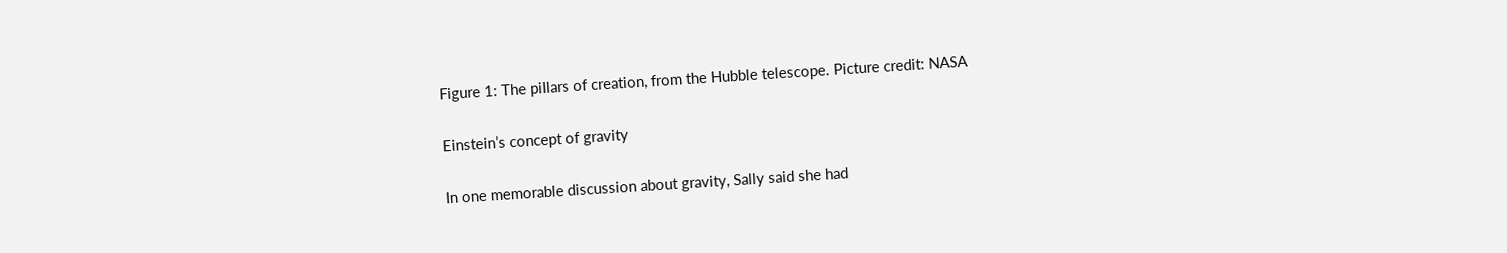Figure 1: The piIlars of creation, from the Hubble telescope. Picture credit: NASA

Einstein’s concept of gravity

In one memorable discussion about gravity, Sally said she had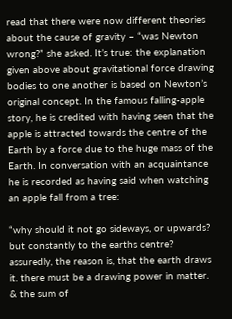read that there were now different theories about the cause of gravity – “was Newton wrong?” she asked. It’s true: the explanation given above about gravitational force drawing bodies to one another is based on Newton’s original concept. In the famous falling-apple story, he is credited with having seen that the apple is attracted towards the centre of the Earth by a force due to the huge mass of the Earth. In conversation with an acquaintance he is recorded as having said when watching an apple fall from a tree:

“why should it not go sideways, or upwards? but constantly to the earths centre? assuredly, the reason is, that the earth draws it. there must be a drawing power in matter. & the sum of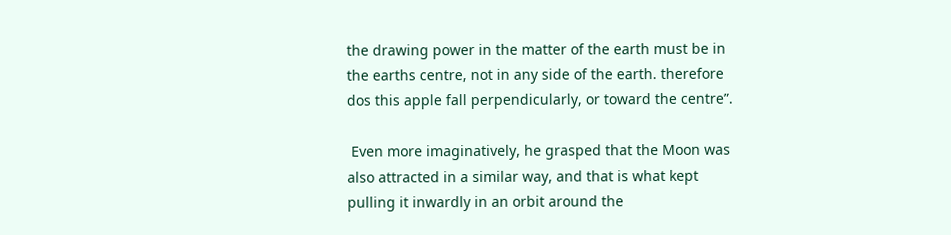the drawing power in the matter of the earth must be in the earths centre, not in any side of the earth. therefore dos this apple fall perpendicularly, or toward the centre”.

 Even more imaginatively, he grasped that the Moon was also attracted in a similar way, and that is what kept pulling it inwardly in an orbit around the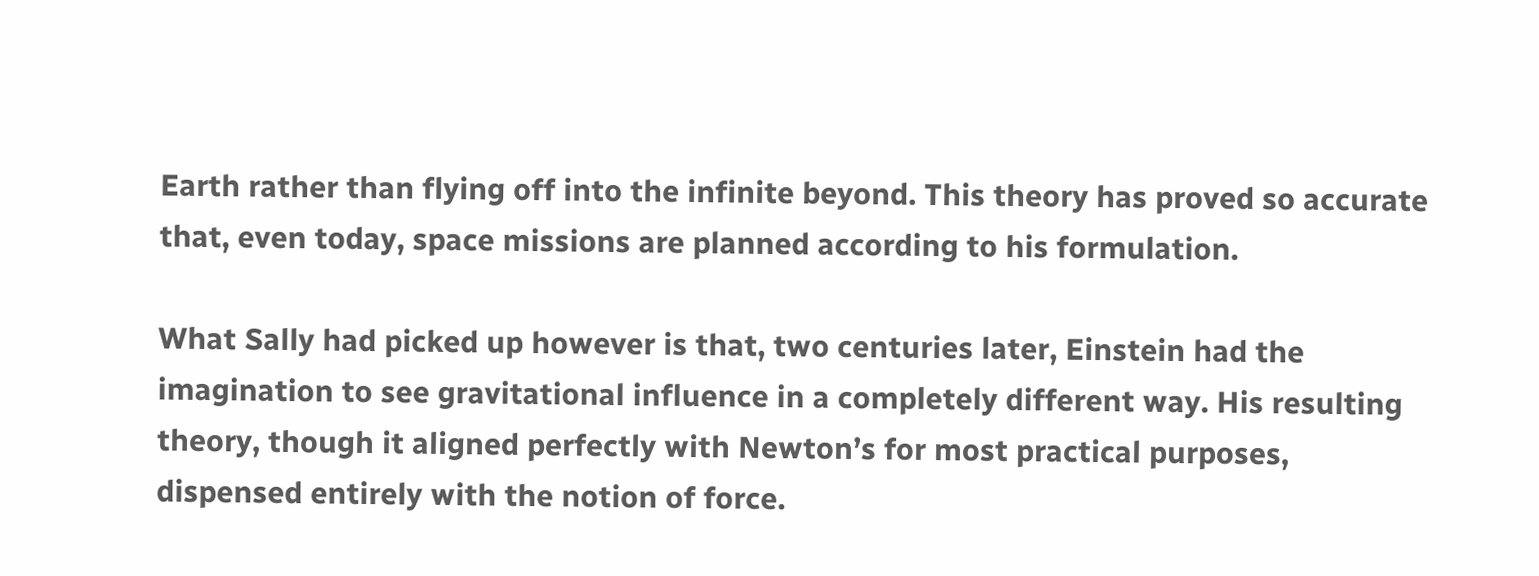Earth rather than flying off into the infinite beyond. This theory has proved so accurate that, even today, space missions are planned according to his formulation.

What Sally had picked up however is that, two centuries later, Einstein had the imagination to see gravitational influence in a completely different way. His resulting theory, though it aligned perfectly with Newton’s for most practical purposes, dispensed entirely with the notion of force.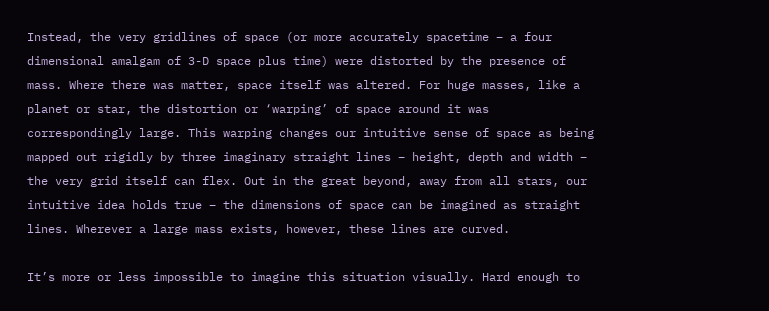Instead, the very gridlines of space (or more accurately spacetime – a four dimensional amalgam of 3-D space plus time) were distorted by the presence of mass. Where there was matter, space itself was altered. For huge masses, like a planet or star, the distortion or ‘warping’ of space around it was correspondingly large. This warping changes our intuitive sense of space as being mapped out rigidly by three imaginary straight lines – height, depth and width – the very grid itself can flex. Out in the great beyond, away from all stars, our intuitive idea holds true – the dimensions of space can be imagined as straight lines. Wherever a large mass exists, however, these lines are curved.

It’s more or less impossible to imagine this situation visually. Hard enough to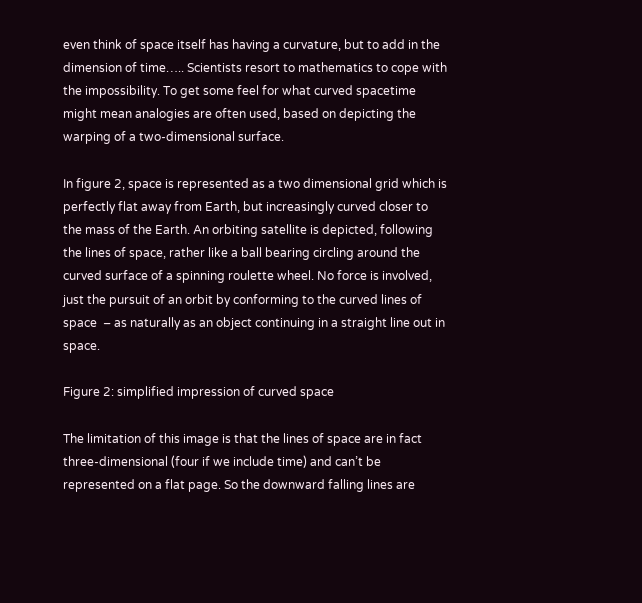even think of space itself has having a curvature, but to add in the dimension of time….. Scientists resort to mathematics to cope with the impossibility. To get some feel for what curved spacetime might mean analogies are often used, based on depicting the warping of a two-dimensional surface.

In figure 2, space is represented as a two dimensional grid which is perfectly flat away from Earth, but increasingly curved closer to the mass of the Earth. An orbiting satellite is depicted, following the lines of space, rather like a ball bearing circling around the curved surface of a spinning roulette wheel. No force is involved, just the pursuit of an orbit by conforming to the curved lines of space  – as naturally as an object continuing in a straight line out in space.

Figure 2: simplified impression of curved space

The limitation of this image is that the lines of space are in fact three-dimensional (four if we include time) and can’t be represented on a flat page. So the downward falling lines are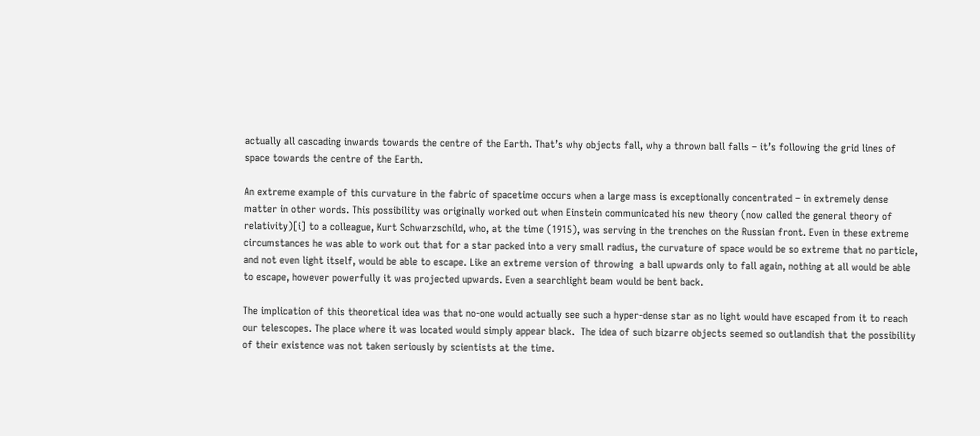actually all cascading inwards towards the centre of the Earth. That’s why objects fall, why a thrown ball falls – it’s following the grid lines of space towards the centre of the Earth.

An extreme example of this curvature in the fabric of spacetime occurs when a large mass is exceptionally concentrated – in extremely dense matter in other words. This possibility was originally worked out when Einstein communicated his new theory (now called the general theory of relativity)[i] to a colleague, Kurt Schwarzschild, who, at the time (1915), was serving in the trenches on the Russian front. Even in these extreme circumstances he was able to work out that for a star packed into a very small radius, the curvature of space would be so extreme that no particle, and not even light itself, would be able to escape. Like an extreme version of throwing  a ball upwards only to fall again, nothing at all would be able to escape, however powerfully it was projected upwards. Even a searchlight beam would be bent back.

The implication of this theoretical idea was that no-one would actually see such a hyper-dense star as no light would have escaped from it to reach our telescopes. The place where it was located would simply appear black.  The idea of such bizarre objects seemed so outlandish that the possibility of their existence was not taken seriously by scientists at the time.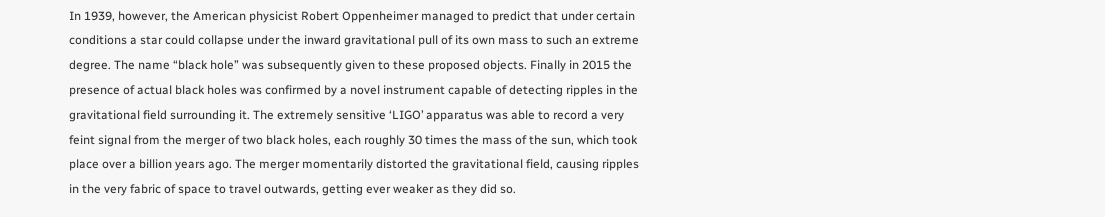In 1939, however, the American physicist Robert Oppenheimer managed to predict that under certain conditions a star could collapse under the inward gravitational pull of its own mass to such an extreme degree. The name “black hole” was subsequently given to these proposed objects. Finally in 2015 the presence of actual black holes was confirmed by a novel instrument capable of detecting ripples in the gravitational field surrounding it. The extremely sensitive ‘LIGO’ apparatus was able to record a very feint signal from the merger of two black holes, each roughly 30 times the mass of the sun, which took place over a billion years ago. The merger momentarily distorted the gravitational field, causing ripples in the very fabric of space to travel outwards, getting ever weaker as they did so.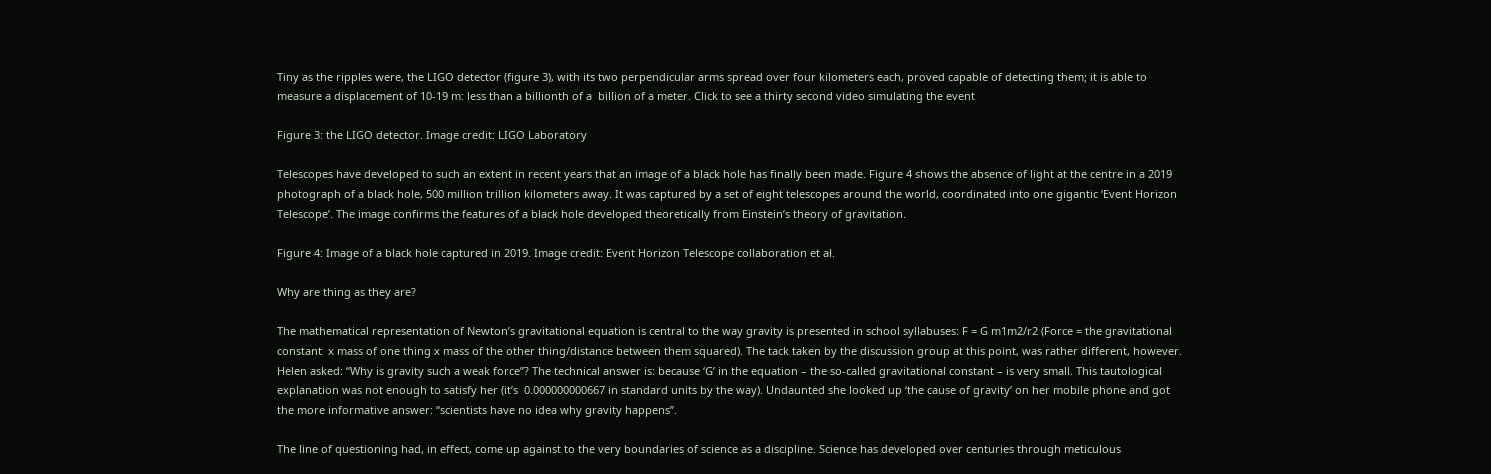Tiny as the ripples were, the LIGO detector (figure 3), with its two perpendicular arms spread over four kilometers each, proved capable of detecting them; it is able to measure a displacement of 10-19 m: less than a billionth of a  billion of a meter. Click to see a thirty second video simulating the event

Figure 3: the LIGO detector. Image credit: LIGO Laboratory

Telescopes have developed to such an extent in recent years that an image of a black hole has finally been made. Figure 4 shows the absence of light at the centre in a 2019 photograph of a black hole, 500 million trillion kilometers away. It was captured by a set of eight telescopes around the world, coordinated into one gigantic ‘Event Horizon Telescope’. The image confirms the features of a black hole developed theoretically from Einstein’s theory of gravitation.

Figure 4: Image of a black hole captured in 2019. Image credit: Event Horizon Telescope collaboration et al.

Why are thing as they are?

The mathematical representation of Newton’s gravitational equation is central to the way gravity is presented in school syllabuses: F = G m1m2/r2 (Force = the gravitational constant  x mass of one thing x mass of the other thing/distance between them squared). The tack taken by the discussion group at this point, was rather different, however. Helen asked: “Why is gravity such a weak force”? The technical answer is: because ‘G’ in the equation – the so-called gravitational constant – is very small. This tautological explanation was not enough to satisfy her (it’s  0.000000000667 in standard units by the way). Undaunted she looked up ‘the cause of gravity’ on her mobile phone and got the more informative answer: “scientists have no idea why gravity happens”.

The line of questioning had, in effect, come up against to the very boundaries of science as a discipline. Science has developed over centuries through meticulous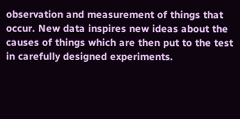observation and measurement of things that occur. New data inspires new ideas about the causes of things which are then put to the test in carefully designed experiments.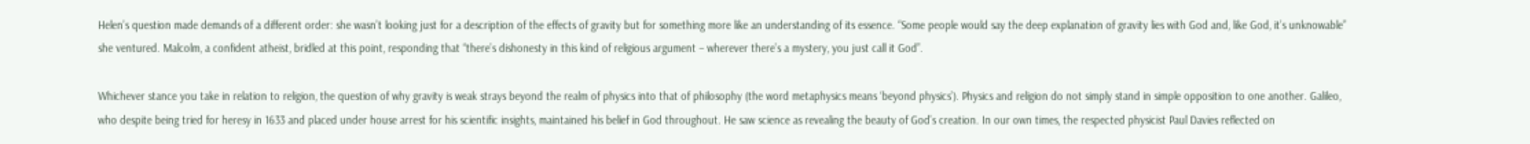Helen’s question made demands of a different order: she wasn’t looking just for a description of the effects of gravity but for something more like an understanding of its essence. “Some people would say the deep explanation of gravity lies with God and, like God, it’s unknowable” she ventured. Malcolm, a confident atheist, bridled at this point, responding that “there’s dishonesty in this kind of religious argument – wherever there’s a mystery, you just call it God”.

Whichever stance you take in relation to religion, the question of why gravity is weak strays beyond the realm of physics into that of philosophy (the word metaphysics means ‘beyond physics’). Physics and religion do not simply stand in simple opposition to one another. Galileo, who despite being tried for heresy in 1633 and placed under house arrest for his scientific insights, maintained his belief in God throughout. He saw science as revealing the beauty of God’s creation. In our own times, the respected physicist Paul Davies reflected on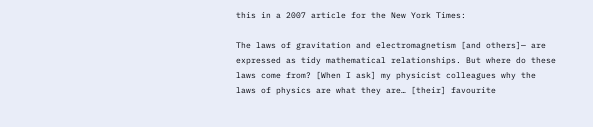this in a 2007 article for the New York Times:

The laws of gravitation and electromagnetism [and others]— are expressed as tidy mathematical relationships. But where do these laws come from? [When I ask] my physicist colleagues why the laws of physics are what they are… [their] favourite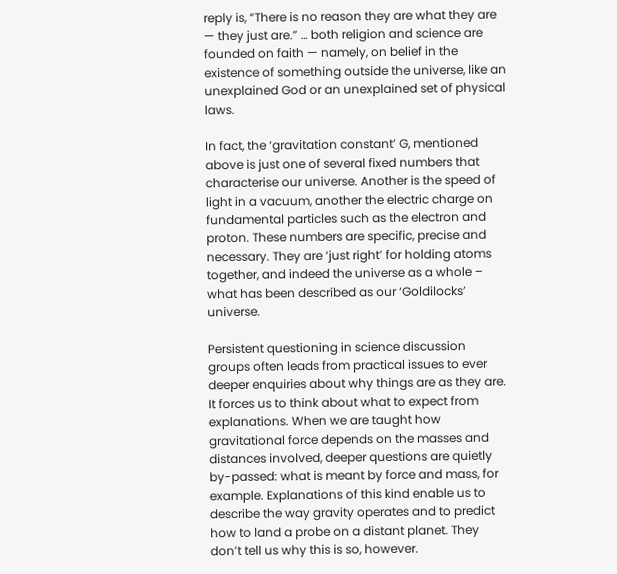reply is, “There is no reason they are what they are — they just are.” … both religion and science are founded on faith — namely, on belief in the existence of something outside the universe, like an unexplained God or an unexplained set of physical laws.

In fact, the ‘gravitation constant’ G, mentioned above is just one of several fixed numbers that characterise our universe. Another is the speed of light in a vacuum, another the electric charge on fundamental particles such as the electron and proton. These numbers are specific, precise and necessary. They are ‘just right’ for holding atoms together, and indeed the universe as a whole – what has been described as our ‘Goldilocks’ universe.

Persistent questioning in science discussion groups often leads from practical issues to ever deeper enquiries about why things are as they are. It forces us to think about what to expect from explanations. When we are taught how gravitational force depends on the masses and distances involved, deeper questions are quietly by-passed: what is meant by force and mass, for example. Explanations of this kind enable us to describe the way gravity operates and to predict how to land a probe on a distant planet. They don’t tell us why this is so, however.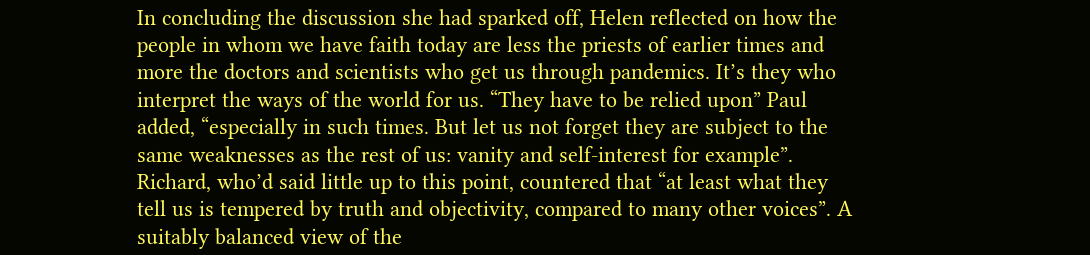In concluding the discussion she had sparked off, Helen reflected on how the people in whom we have faith today are less the priests of earlier times and more the doctors and scientists who get us through pandemics. It’s they who interpret the ways of the world for us. “They have to be relied upon” Paul added, “especially in such times. But let us not forget they are subject to the same weaknesses as the rest of us: vanity and self-interest for example”. Richard, who’d said little up to this point, countered that “at least what they tell us is tempered by truth and objectivity, compared to many other voices”. A suitably balanced view of the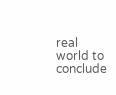real world to conclude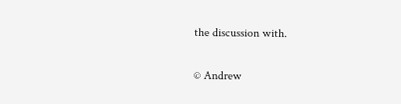the discussion with.

© Andrew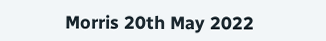Morris 20th May 2022